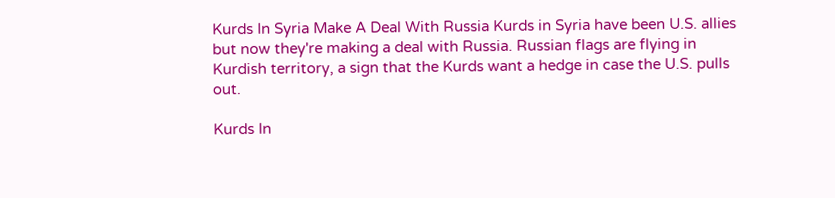Kurds In Syria Make A Deal With Russia Kurds in Syria have been U.S. allies but now they're making a deal with Russia. Russian flags are flying in Kurdish territory, a sign that the Kurds want a hedge in case the U.S. pulls out.

Kurds In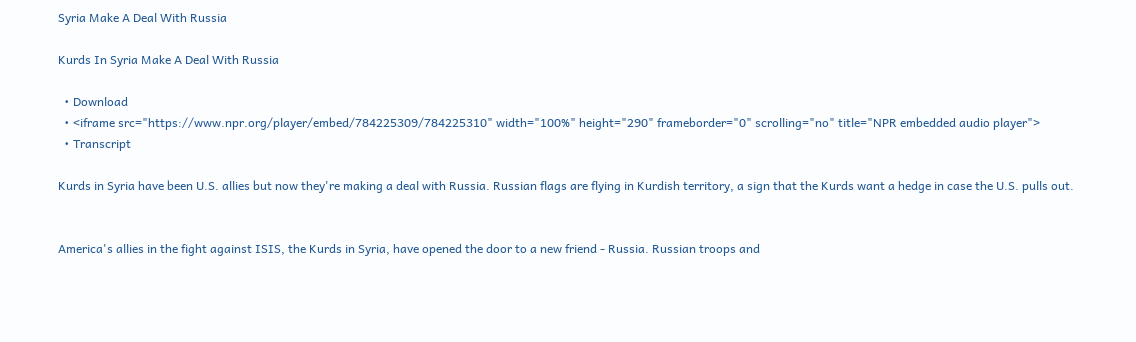Syria Make A Deal With Russia

Kurds In Syria Make A Deal With Russia

  • Download
  • <iframe src="https://www.npr.org/player/embed/784225309/784225310" width="100%" height="290" frameborder="0" scrolling="no" title="NPR embedded audio player">
  • Transcript

Kurds in Syria have been U.S. allies but now they're making a deal with Russia. Russian flags are flying in Kurdish territory, a sign that the Kurds want a hedge in case the U.S. pulls out.


America's allies in the fight against ISIS, the Kurds in Syria, have opened the door to a new friend - Russia. Russian troops and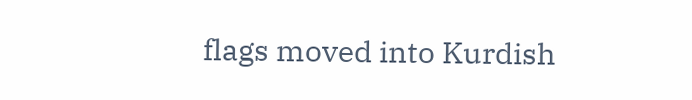flags moved into Kurdish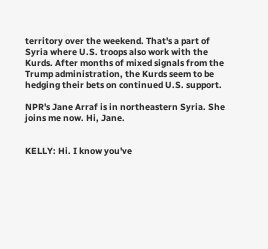territory over the weekend. That's a part of Syria where U.S. troops also work with the Kurds. After months of mixed signals from the Trump administration, the Kurds seem to be hedging their bets on continued U.S. support.

NPR's Jane Arraf is in northeastern Syria. She joins me now. Hi, Jane.


KELLY: Hi. I know you've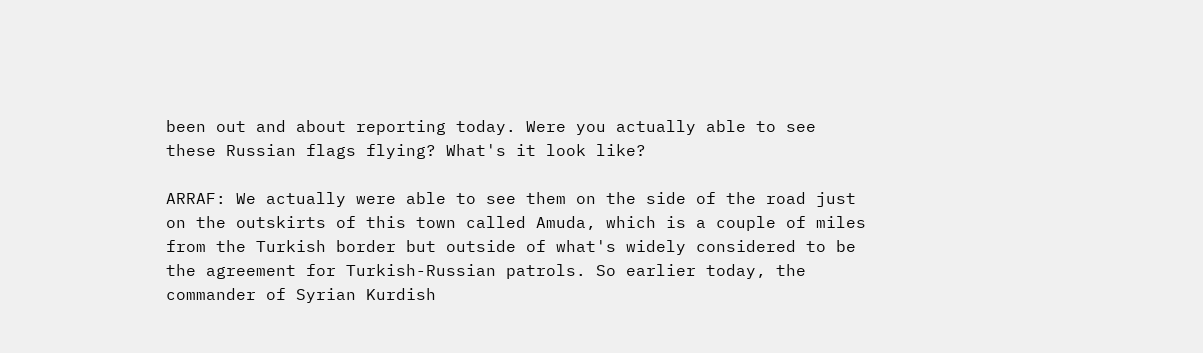been out and about reporting today. Were you actually able to see these Russian flags flying? What's it look like?

ARRAF: We actually were able to see them on the side of the road just on the outskirts of this town called Amuda, which is a couple of miles from the Turkish border but outside of what's widely considered to be the agreement for Turkish-Russian patrols. So earlier today, the commander of Syrian Kurdish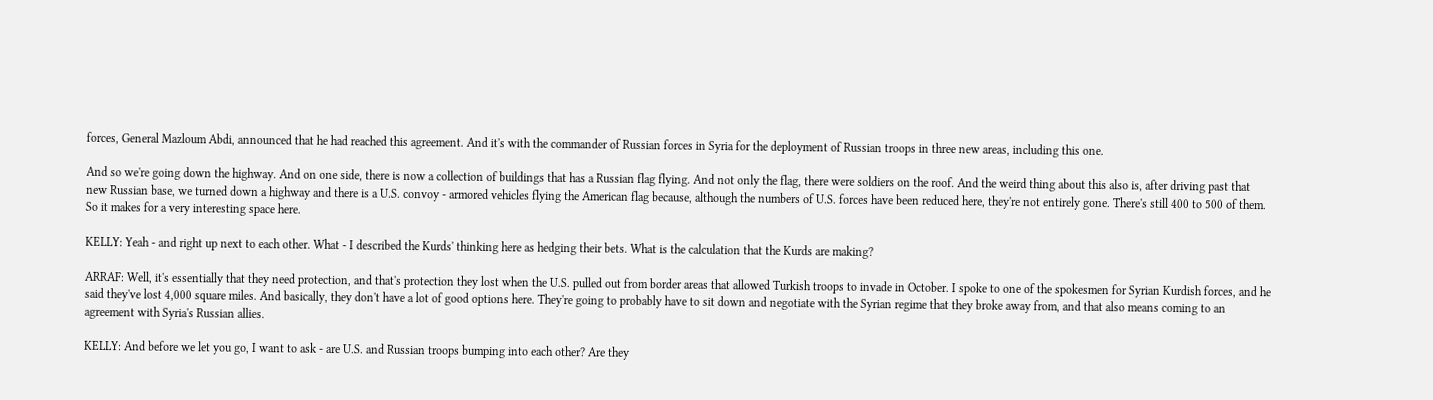forces, General Mazloum Abdi, announced that he had reached this agreement. And it's with the commander of Russian forces in Syria for the deployment of Russian troops in three new areas, including this one.

And so we're going down the highway. And on one side, there is now a collection of buildings that has a Russian flag flying. And not only the flag, there were soldiers on the roof. And the weird thing about this also is, after driving past that new Russian base, we turned down a highway and there is a U.S. convoy - armored vehicles flying the American flag because, although the numbers of U.S. forces have been reduced here, they're not entirely gone. There's still 400 to 500 of them. So it makes for a very interesting space here.

KELLY: Yeah - and right up next to each other. What - I described the Kurds' thinking here as hedging their bets. What is the calculation that the Kurds are making?

ARRAF: Well, it's essentially that they need protection, and that's protection they lost when the U.S. pulled out from border areas that allowed Turkish troops to invade in October. I spoke to one of the spokesmen for Syrian Kurdish forces, and he said they've lost 4,000 square miles. And basically, they don't have a lot of good options here. They're going to probably have to sit down and negotiate with the Syrian regime that they broke away from, and that also means coming to an agreement with Syria's Russian allies.

KELLY: And before we let you go, I want to ask - are U.S. and Russian troops bumping into each other? Are they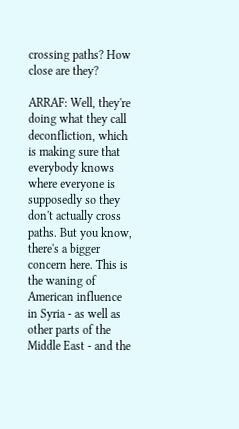crossing paths? How close are they?

ARRAF: Well, they're doing what they call deconfliction, which is making sure that everybody knows where everyone is supposedly so they don't actually cross paths. But you know, there's a bigger concern here. This is the waning of American influence in Syria - as well as other parts of the Middle East - and the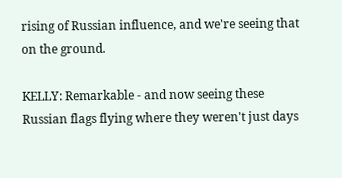rising of Russian influence, and we're seeing that on the ground.

KELLY: Remarkable - and now seeing these Russian flags flying where they weren't just days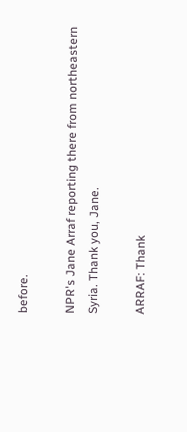before.

NPR's Jane Arraf reporting there from northeastern Syria. Thank you, Jane.

ARRAF: Thank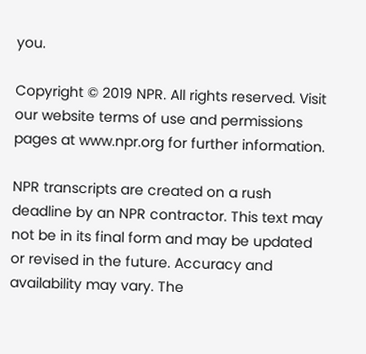you.

Copyright © 2019 NPR. All rights reserved. Visit our website terms of use and permissions pages at www.npr.org for further information.

NPR transcripts are created on a rush deadline by an NPR contractor. This text may not be in its final form and may be updated or revised in the future. Accuracy and availability may vary. The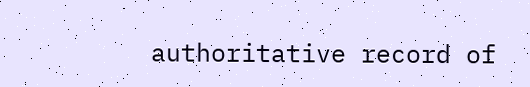authoritative record of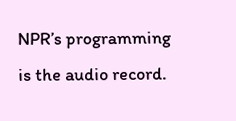NPR’s programming is the audio record.